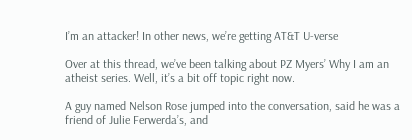I’m an attacker! In other news, we’re getting AT&T U-verse

Over at this thread, we’ve been talking about PZ Myers’ Why I am an atheist series. Well, it’s a bit off topic right now.

A guy named Nelson Rose jumped into the conversation, said he was a friend of Julie Ferwerda’s, and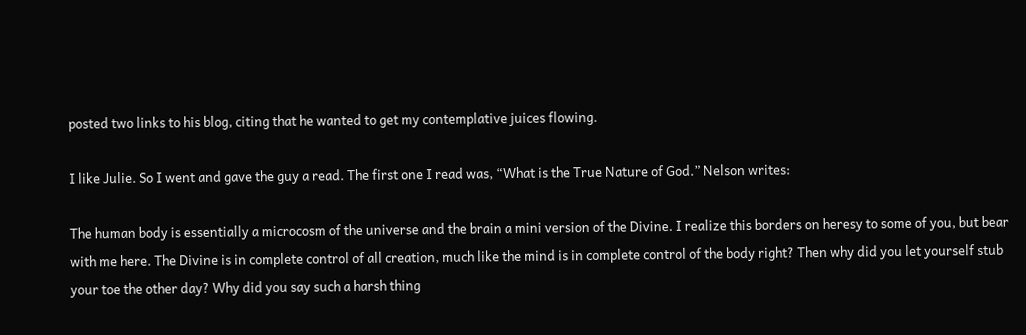posted two links to his blog, citing that he wanted to get my contemplative juices flowing.

I like Julie. So I went and gave the guy a read. The first one I read was, “What is the True Nature of God.” Nelson writes:

The human body is essentially a microcosm of the universe and the brain a mini version of the Divine. I realize this borders on heresy to some of you, but bear with me here. The Divine is in complete control of all creation, much like the mind is in complete control of the body right? Then why did you let yourself stub your toe the other day? Why did you say such a harsh thing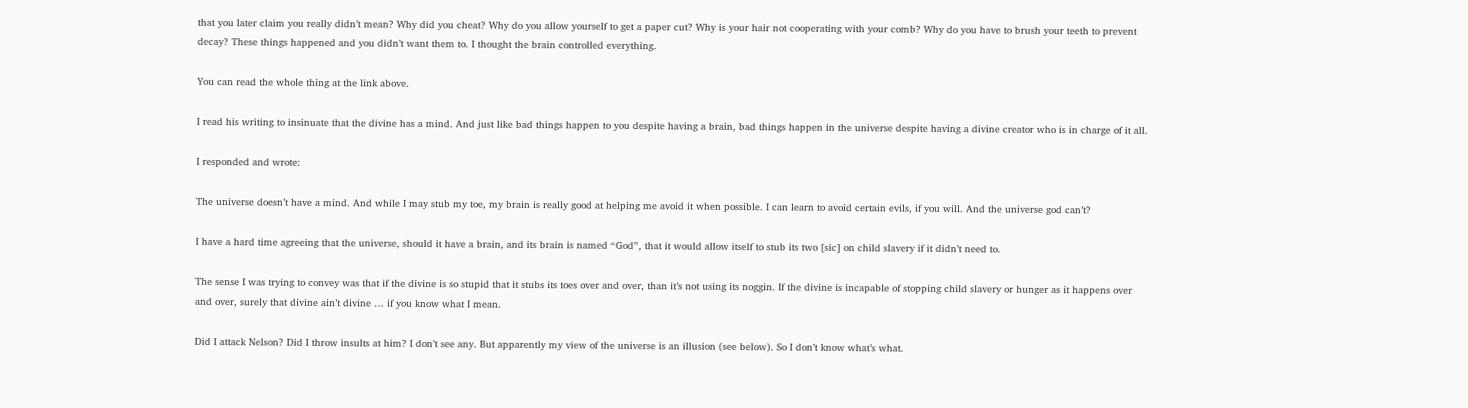that you later claim you really didn’t mean? Why did you cheat? Why do you allow yourself to get a paper cut? Why is your hair not cooperating with your comb? Why do you have to brush your teeth to prevent decay? These things happened and you didn’t want them to. I thought the brain controlled everything.

You can read the whole thing at the link above.

I read his writing to insinuate that the divine has a mind. And just like bad things happen to you despite having a brain, bad things happen in the universe despite having a divine creator who is in charge of it all.

I responded and wrote:

The universe doesn’t have a mind. And while I may stub my toe, my brain is really good at helping me avoid it when possible. I can learn to avoid certain evils, if you will. And the universe god can’t?

I have a hard time agreeing that the universe, should it have a brain, and its brain is named “God”, that it would allow itself to stub its two [sic] on child slavery if it didn’t need to.

The sense I was trying to convey was that if the divine is so stupid that it stubs its toes over and over, than it’s not using its noggin. If the divine is incapable of stopping child slavery or hunger as it happens over and over, surely that divine ain’t divine … if you know what I mean.

Did I attack Nelson? Did I throw insults at him? I don’t see any. But apparently my view of the universe is an illusion (see below). So I don’t know what’s what.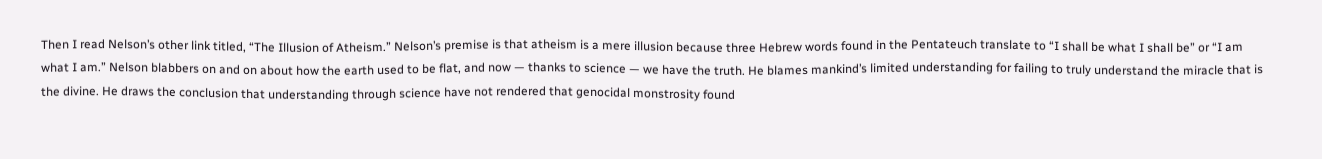Then I read Nelson’s other link titled, “The Illusion of Atheism.” Nelson’s premise is that atheism is a mere illusion because three Hebrew words found in the Pentateuch translate to “I shall be what I shall be” or “I am what I am.” Nelson blabbers on and on about how the earth used to be flat, and now — thanks to science — we have the truth. He blames mankind’s limited understanding for failing to truly understand the miracle that is the divine. He draws the conclusion that understanding through science have not rendered that genocidal monstrosity found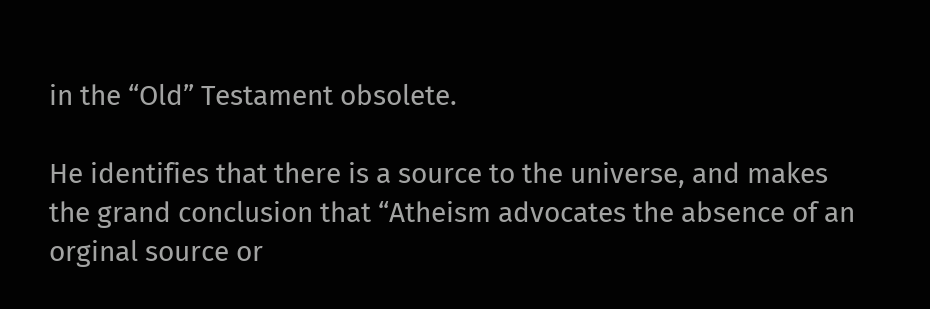in the “Old” Testament obsolete.

He identifies that there is a source to the universe, and makes the grand conclusion that “Atheism advocates the absence of an orginal source or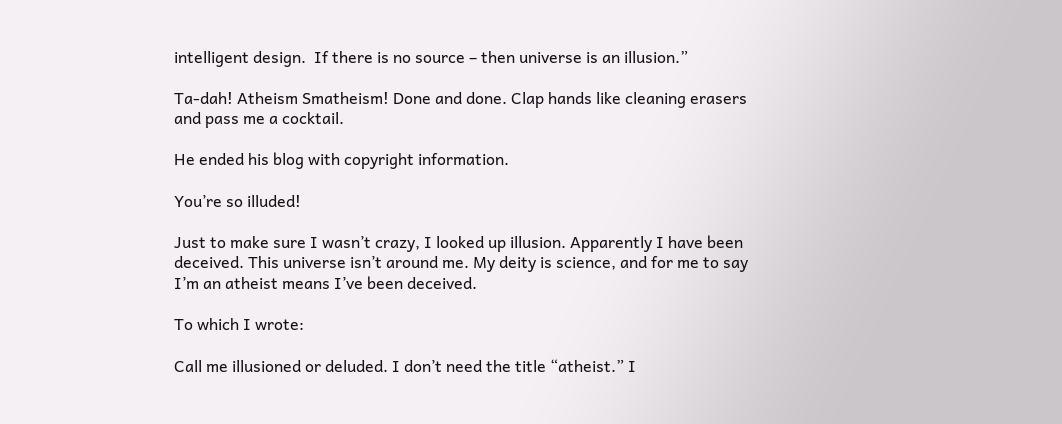intelligent design.  If there is no source – then universe is an illusion.”

Ta-dah! Atheism Smatheism! Done and done. Clap hands like cleaning erasers and pass me a cocktail.

He ended his blog with copyright information.

You’re so illuded!

Just to make sure I wasn’t crazy, I looked up illusion. Apparently I have been deceived. This universe isn’t around me. My deity is science, and for me to say I’m an atheist means I’ve been deceived.

To which I wrote:

Call me illusioned or deluded. I don’t need the title “atheist.” I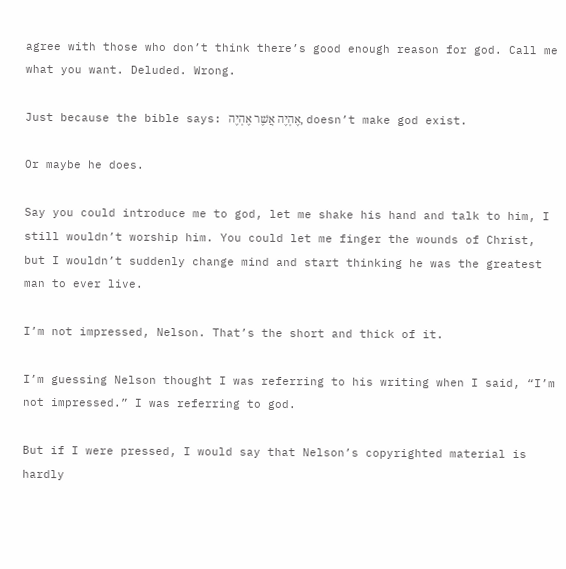agree with those who don’t think there’s good enough reason for god. Call me what you want. Deluded. Wrong.

Just because the bible says: אֶהְיֶה אֲשֶׁר אֶהְיֶה, doesn’t make god exist.

Or maybe he does.

Say you could introduce me to god, let me shake his hand and talk to him, I still wouldn’t worship him. You could let me finger the wounds of Christ, but I wouldn’t suddenly change mind and start thinking he was the greatest man to ever live.

I’m not impressed, Nelson. That’s the short and thick of it.

I’m guessing Nelson thought I was referring to his writing when I said, “I’m not impressed.” I was referring to god.

But if I were pressed, I would say that Nelson’s copyrighted material is hardly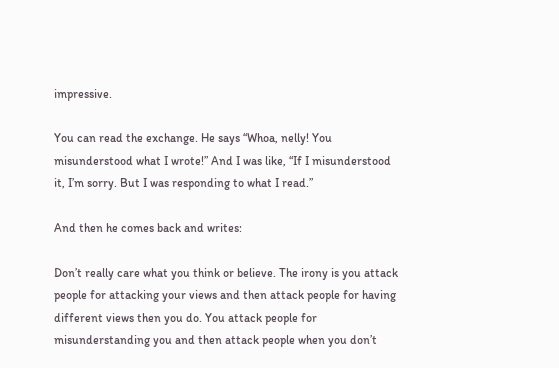impressive.

You can read the exchange. He says “Whoa, nelly! You misunderstood what I wrote!” And I was like, “If I misunderstood it, I’m sorry. But I was responding to what I read.”

And then he comes back and writes:

Don’t really care what you think or believe. The irony is you attack people for attacking your views and then attack people for having different views then you do. You attack people for misunderstanding you and then attack people when you don’t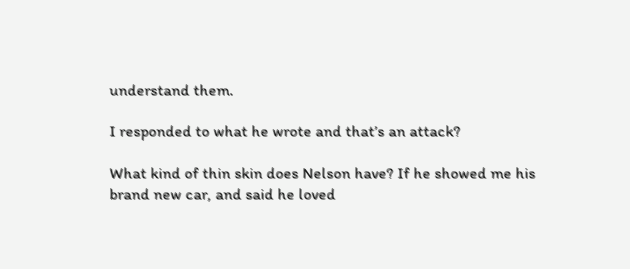understand them.

I responded to what he wrote and that’s an attack?

What kind of thin skin does Nelson have? If he showed me his brand new car, and said he loved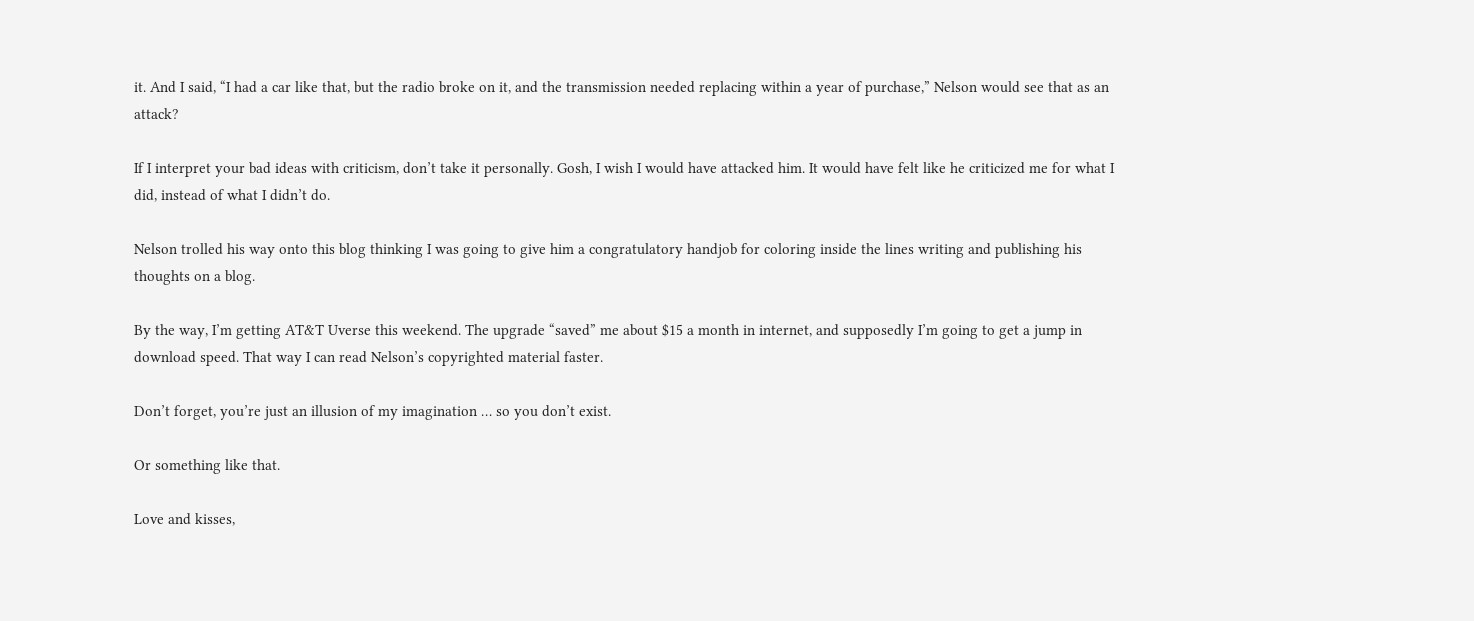it. And I said, “I had a car like that, but the radio broke on it, and the transmission needed replacing within a year of purchase,” Nelson would see that as an attack?

If I interpret your bad ideas with criticism, don’t take it personally. Gosh, I wish I would have attacked him. It would have felt like he criticized me for what I did, instead of what I didn’t do.

Nelson trolled his way onto this blog thinking I was going to give him a congratulatory handjob for coloring inside the lines writing and publishing his thoughts on a blog.

By the way, I’m getting AT&T Uverse this weekend. The upgrade “saved” me about $15 a month in internet, and supposedly I’m going to get a jump in download speed. That way I can read Nelson’s copyrighted material faster.

Don’t forget, you’re just an illusion of my imagination … so you don’t exist.

Or something like that.

Love and kisses,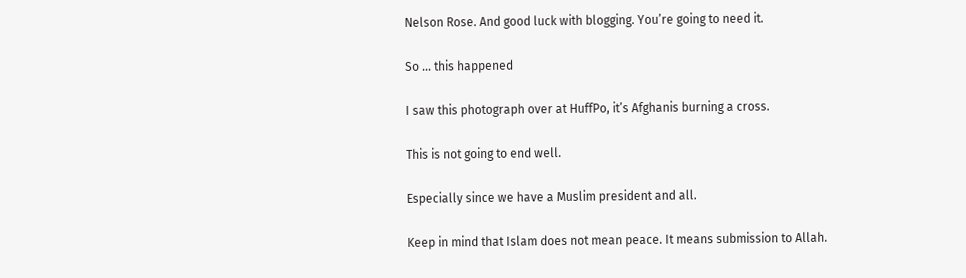Nelson Rose. And good luck with blogging. You’re going to need it.

So … this happened

I saw this photograph over at HuffPo, it’s Afghanis burning a cross.

This is not going to end well.

Especially since we have a Muslim president and all.

Keep in mind that Islam does not mean peace. It means submission to Allah.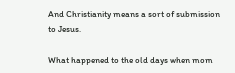And Christianity means a sort of submission to Jesus.

What happened to the old days when mom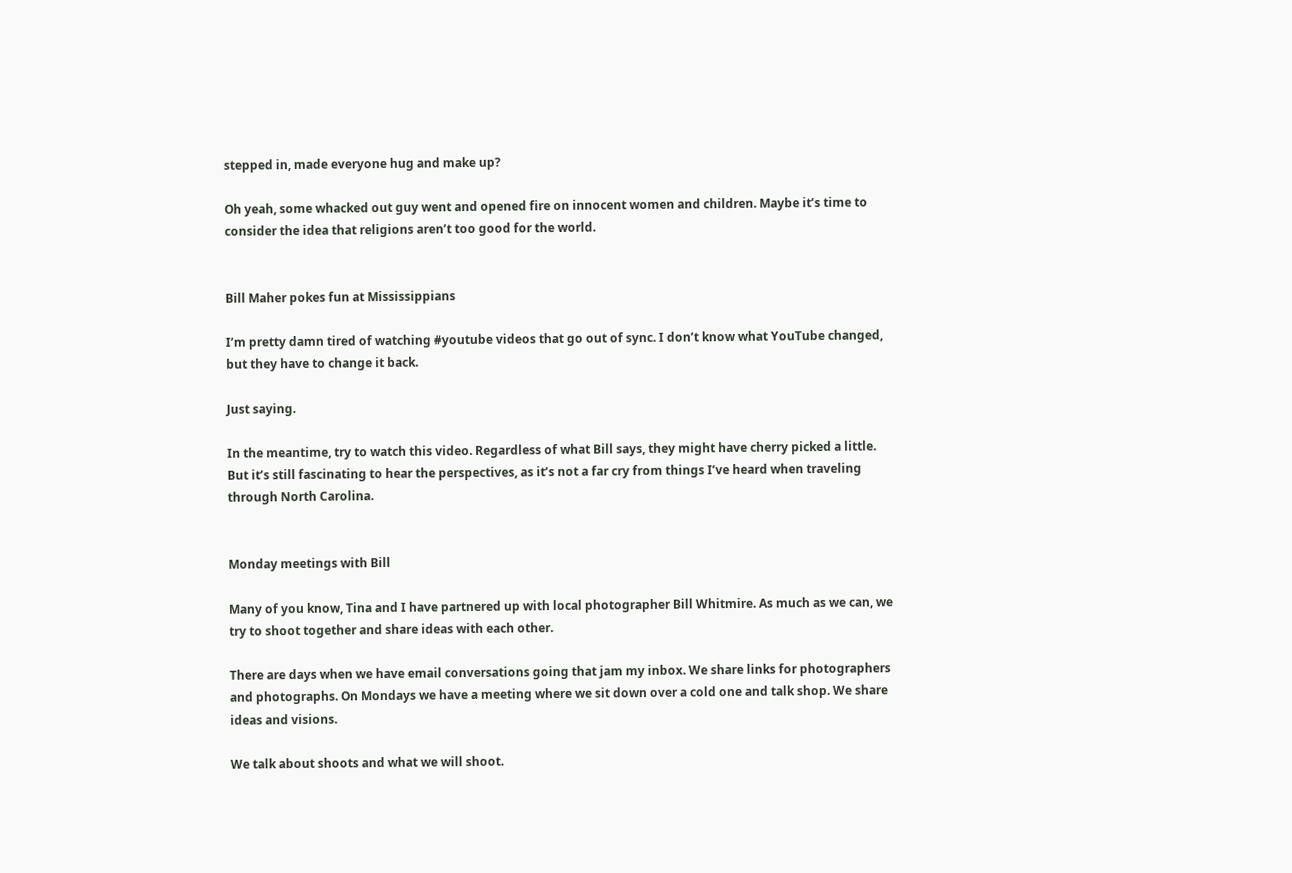stepped in, made everyone hug and make up?

Oh yeah, some whacked out guy went and opened fire on innocent women and children. Maybe it’s time to consider the idea that religions aren’t too good for the world.


Bill Maher pokes fun at Mississippians

I’m pretty damn tired of watching #youtube videos that go out of sync. I don’t know what YouTube changed, but they have to change it back.

Just saying.

In the meantime, try to watch this video. Regardless of what Bill says, they might have cherry picked a little. But it’s still fascinating to hear the perspectives, as it’s not a far cry from things I’ve heard when traveling through North Carolina.


Monday meetings with Bill

Many of you know, Tina and I have partnered up with local photographer Bill Whitmire. As much as we can, we try to shoot together and share ideas with each other.

There are days when we have email conversations going that jam my inbox. We share links for photographers and photographs. On Mondays we have a meeting where we sit down over a cold one and talk shop. We share ideas and visions.

We talk about shoots and what we will shoot.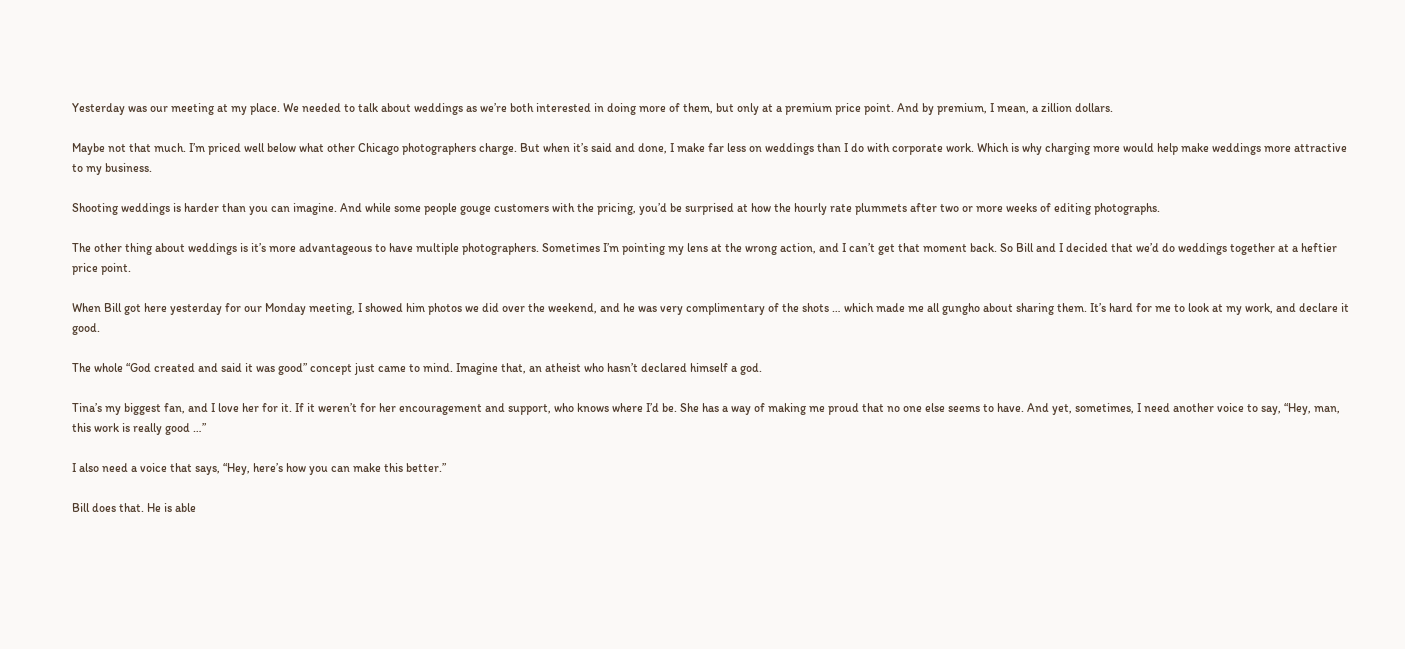Yesterday was our meeting at my place. We needed to talk about weddings as we’re both interested in doing more of them, but only at a premium price point. And by premium, I mean, a zillion dollars.

Maybe not that much. I’m priced well below what other Chicago photographers charge. But when it’s said and done, I make far less on weddings than I do with corporate work. Which is why charging more would help make weddings more attractive to my business.

Shooting weddings is harder than you can imagine. And while some people gouge customers with the pricing, you’d be surprised at how the hourly rate plummets after two or more weeks of editing photographs.

The other thing about weddings is it’s more advantageous to have multiple photographers. Sometimes I’m pointing my lens at the wrong action, and I can’t get that moment back. So Bill and I decided that we’d do weddings together at a heftier price point.

When Bill got here yesterday for our Monday meeting, I showed him photos we did over the weekend, and he was very complimentary of the shots … which made me all gungho about sharing them. It’s hard for me to look at my work, and declare it good.

The whole “God created and said it was good” concept just came to mind. Imagine that, an atheist who hasn’t declared himself a god.

Tina’s my biggest fan, and I love her for it. If it weren’t for her encouragement and support, who knows where I’d be. She has a way of making me proud that no one else seems to have. And yet, sometimes, I need another voice to say, “Hey, man, this work is really good …”

I also need a voice that says, “Hey, here’s how you can make this better.”

Bill does that. He is able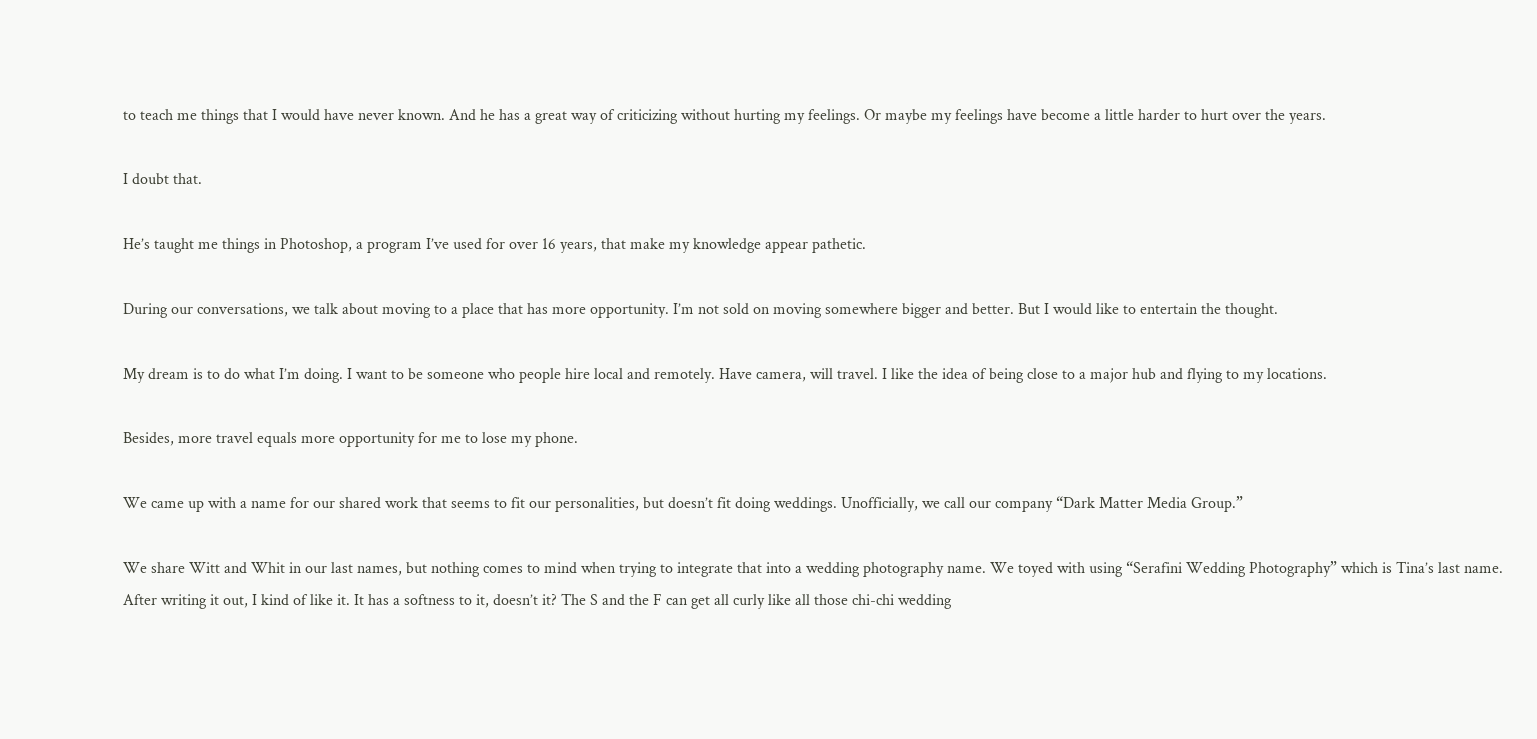to teach me things that I would have never known. And he has a great way of criticizing without hurting my feelings. Or maybe my feelings have become a little harder to hurt over the years.

I doubt that.

He’s taught me things in Photoshop, a program I’ve used for over 16 years, that make my knowledge appear pathetic.

During our conversations, we talk about moving to a place that has more opportunity. I’m not sold on moving somewhere bigger and better. But I would like to entertain the thought.

My dream is to do what I’m doing. I want to be someone who people hire local and remotely. Have camera, will travel. I like the idea of being close to a major hub and flying to my locations.

Besides, more travel equals more opportunity for me to lose my phone.

We came up with a name for our shared work that seems to fit our personalities, but doesn’t fit doing weddings. Unofficially, we call our company “Dark Matter Media Group.”

We share Witt and Whit in our last names, but nothing comes to mind when trying to integrate that into a wedding photography name. We toyed with using “Serafini Wedding Photography” which is Tina’s last name. After writing it out, I kind of like it. It has a softness to it, doesn’t it? The S and the F can get all curly like all those chi-chi wedding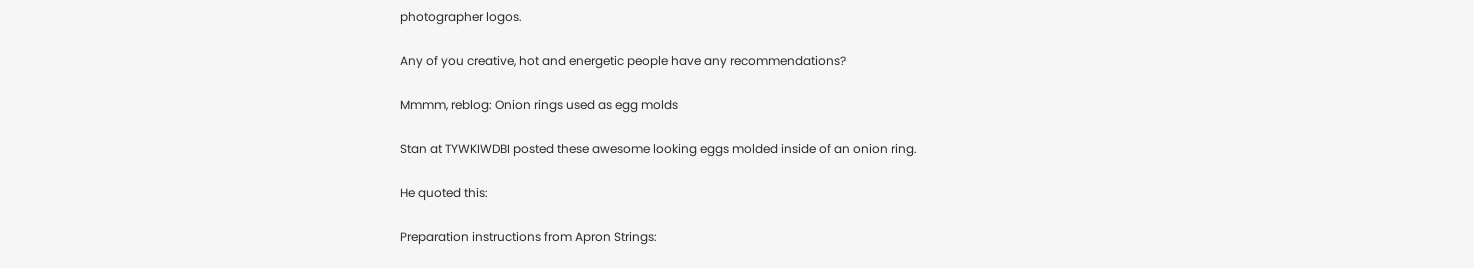photographer logos.

Any of you creative, hot and energetic people have any recommendations?

Mmmm, reblog: Onion rings used as egg molds

Stan at TYWKIWDBI posted these awesome looking eggs molded inside of an onion ring.

He quoted this:

Preparation instructions from Apron Strings: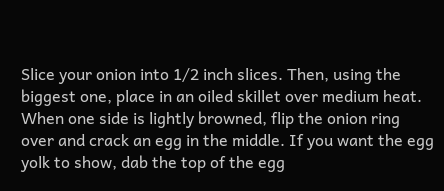Slice your onion into 1/2 inch slices. Then, using the biggest one, place in an oiled skillet over medium heat. When one side is lightly browned, flip the onion ring over and crack an egg in the middle. If you want the egg yolk to show, dab the top of the egg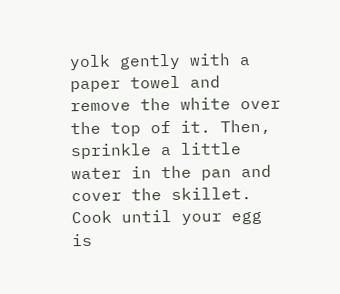yolk gently with a paper towel and remove the white over the top of it. Then, sprinkle a little water in the pan and cover the skillet. Cook until your egg is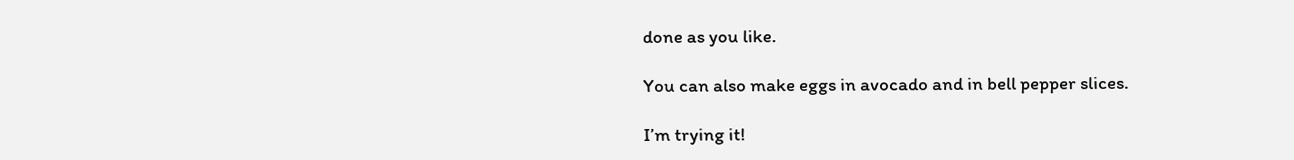done as you like.

You can also make eggs in avocado and in bell pepper slices.

I’m trying it!